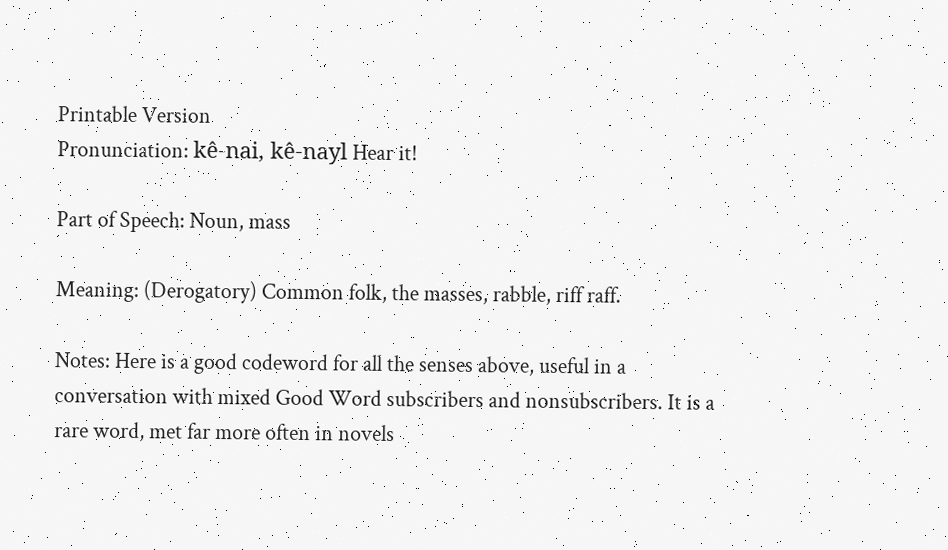Printable Version
Pronunciation: kê-nai, kê-nayl Hear it!

Part of Speech: Noun, mass

Meaning: (Derogatory) Common folk, the masses, rabble, riff raff.

Notes: Here is a good codeword for all the senses above, useful in a conversation with mixed Good Word subscribers and nonsubscribers. It is a rare word, met far more often in novels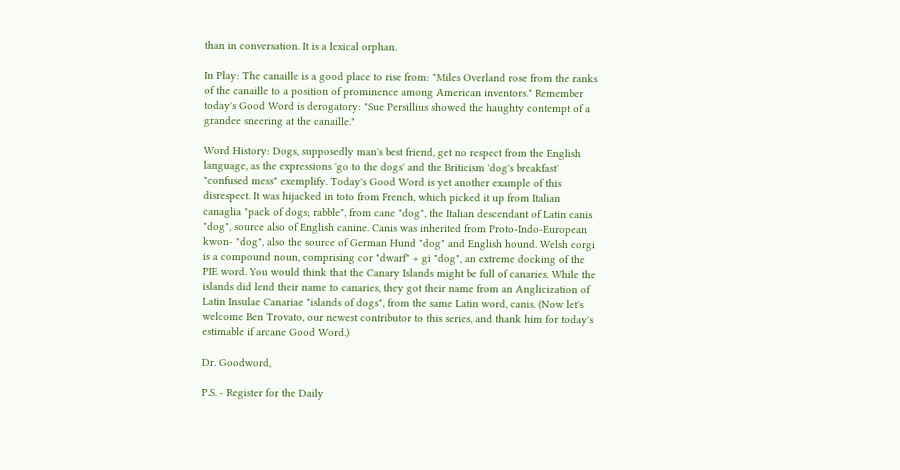than in conversation. It is a lexical orphan.

In Play: The canaille is a good place to rise from: "Miles Overland rose from the ranks of the canaille to a position of prominence among American inventors." Remember today's Good Word is derogatory: "Sue Persillius showed the haughty contempt of a grandee sneering at the canaille."

Word History: Dogs, supposedly man's best friend, get no respect from the English language, as the expressions 'go to the dogs' and the Briticism 'dog's breakfast' "confused mess" exemplify. Today's Good Word is yet another example of this disrespect. It was hijacked in toto from French, which picked it up from Italian canaglia "pack of dogs; rabble", from cane "dog", the Italian descendant of Latin canis "dog", source also of English canine. Canis was inherited from Proto-Indo-European kwon- "dog", also the source of German Hund "dog" and English hound. Welsh corgi is a compound noun, comprising cor "dwarf" + gi "dog", an extreme docking of the PIE word. You would think that the Canary Islands might be full of canaries. While the islands did lend their name to canaries, they got their name from an Anglicization of Latin Insulae Canariae "islands of dogs", from the same Latin word, canis. (Now let's welcome Ben Trovato, our newest contributor to this series, and thank him for today's estimable if arcane Good Word.)

Dr. Goodword,

P.S. - Register for the Daily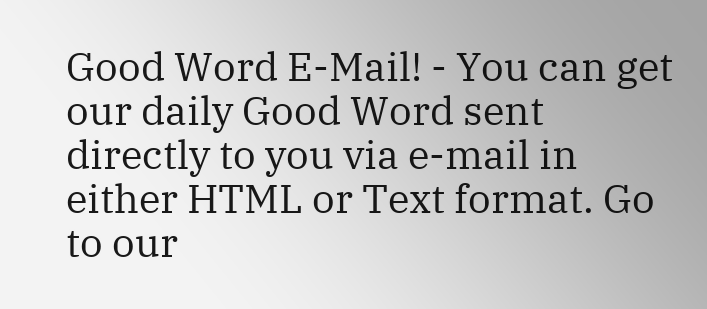Good Word E-Mail! - You can get our daily Good Word sent directly to you via e-mail in either HTML or Text format. Go to our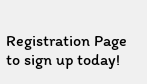Registration Page to sign up today!